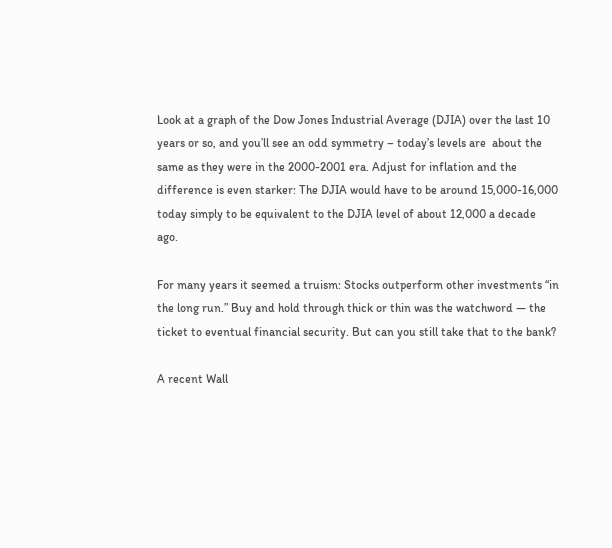Look at a graph of the Dow Jones Industrial Average (DJIA) over the last 10 years or so, and you’ll see an odd symmetry – today’s levels are  about the same as they were in the 2000-2001 era. Adjust for inflation and the difference is even starker: The DJIA would have to be around 15,000-16,000 today simply to be equivalent to the DJIA level of about 12,000 a decade ago.

For many years it seemed a truism: Stocks outperform other investments “in the long run.” Buy and hold through thick or thin was the watchword — the ticket to eventual financial security. But can you still take that to the bank?

A recent Wall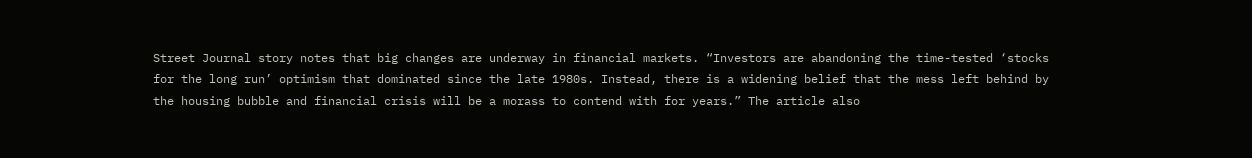Street Journal story notes that big changes are underway in financial markets. “Investors are abandoning the time-tested ‘stocks for the long run’ optimism that dominated since the late 1980s. Instead, there is a widening belief that the mess left behind by the housing bubble and financial crisis will be a morass to contend with for years.” The article also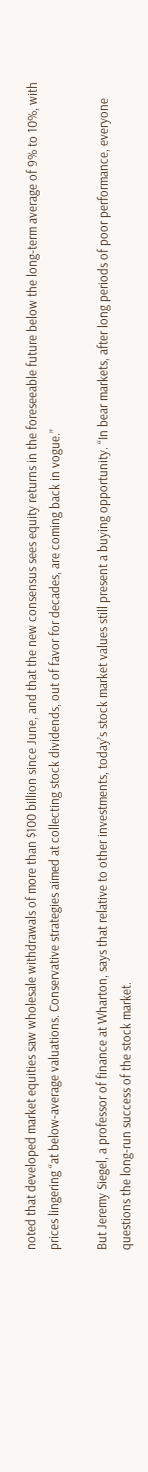noted that developed market equities saw wholesale withdrawals of more than $100 billion since June, and that the new consensus sees equity returns in the foreseeable future below the long-term average of 9% to 10%, with prices lingering “at below-average valuations. Conservative strategies aimed at collecting stock dividends, out of favor for decades, are coming back in vogue.”

But Jeremy Siegel, a professor of finance at Wharton, says that relative to other investments, today’s stock market values still present a buying opportunity. “In bear markets, after long periods of poor performance, everyone questions the long-run success of the stock market.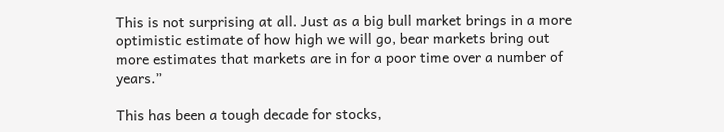This is not surprising at all. Just as a big bull market brings in a more optimistic estimate of how high we will go, bear markets bring out more estimates that markets are in for a poor time over a number of years.”

This has been a tough decade for stocks,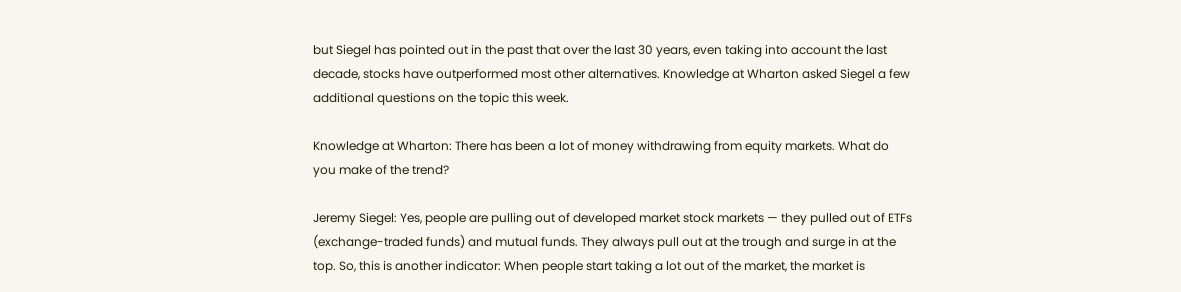but Siegel has pointed out in the past that over the last 30 years, even taking into account the last decade, stocks have outperformed most other alternatives. Knowledge at Wharton asked Siegel a few additional questions on the topic this week.

Knowledge at Wharton: There has been a lot of money withdrawing from equity markets. What do you make of the trend?

Jeremy Siegel: Yes, people are pulling out of developed market stock markets — they pulled out of ETFs (exchange-traded funds) and mutual funds. They always pull out at the trough and surge in at the top. So, this is another indicator: When people start taking a lot out of the market, the market is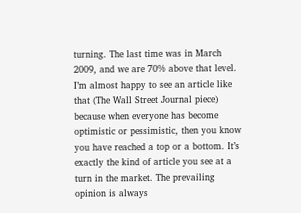turning. The last time was in March 2009, and we are 70% above that level. I’m almost happy to see an article like that (The Wall Street Journal piece) because when everyone has become optimistic or pessimistic, then you know you have reached a top or a bottom. It’s exactly the kind of article you see at a turn in the market. The prevailing opinion is always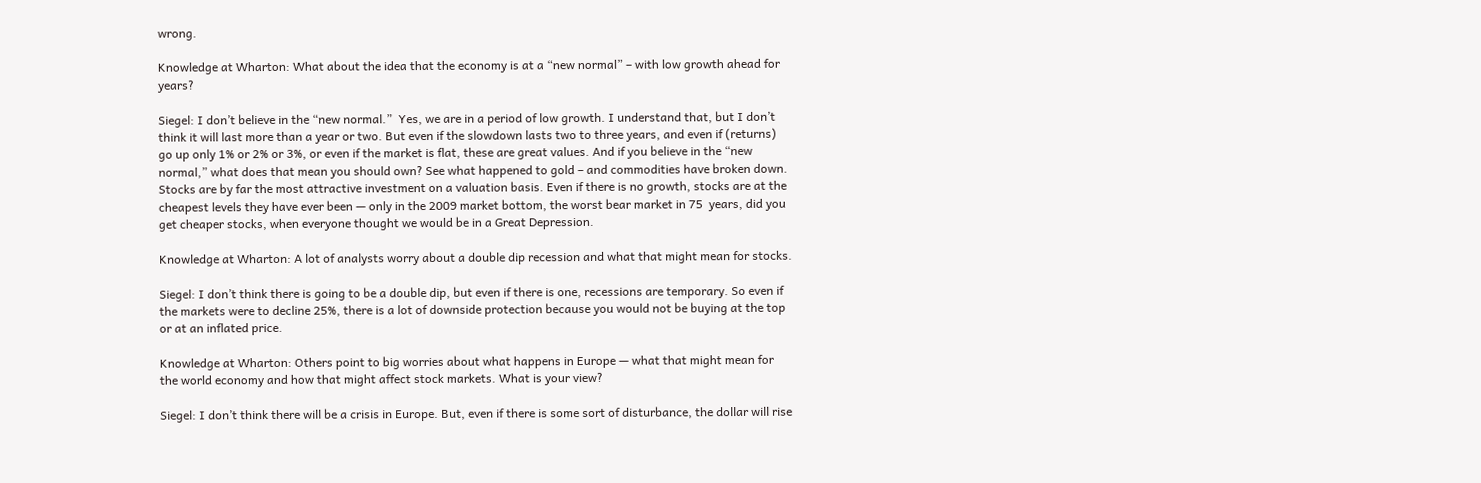wrong.

Knowledge at Wharton: What about the idea that the economy is at a “new normal” – with low growth ahead for years?

Siegel: I don’t believe in the “new normal.”  Yes, we are in a period of low growth. I understand that, but I don’t think it will last more than a year or two. But even if the slowdown lasts two to three years, and even if (returns) go up only 1% or 2% or 3%, or even if the market is flat, these are great values. And if you believe in the “new normal,” what does that mean you should own? See what happened to gold – and commodities have broken down. Stocks are by far the most attractive investment on a valuation basis. Even if there is no growth, stocks are at the cheapest levels they have ever been — only in the 2009 market bottom, the worst bear market in 75  years, did you get cheaper stocks, when everyone thought we would be in a Great Depression.

Knowledge at Wharton: A lot of analysts worry about a double dip recession and what that might mean for stocks.

Siegel: I don’t think there is going to be a double dip, but even if there is one, recessions are temporary. So even if the markets were to decline 25%, there is a lot of downside protection because you would not be buying at the top or at an inflated price.

Knowledge at Wharton: Others point to big worries about what happens in Europe — what that might mean for the world economy and how that might affect stock markets. What is your view?

Siegel: I don’t think there will be a crisis in Europe. But, even if there is some sort of disturbance, the dollar will rise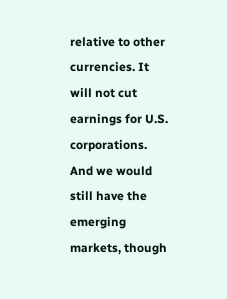relative to other currencies. It will not cut earnings for U.S. corporations. And we would still have the emerging markets, though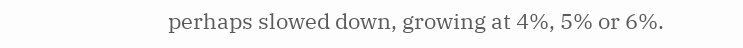perhaps slowed down, growing at 4%, 5% or 6%.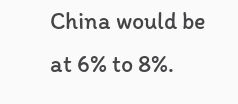China would be at 6% to 8%.